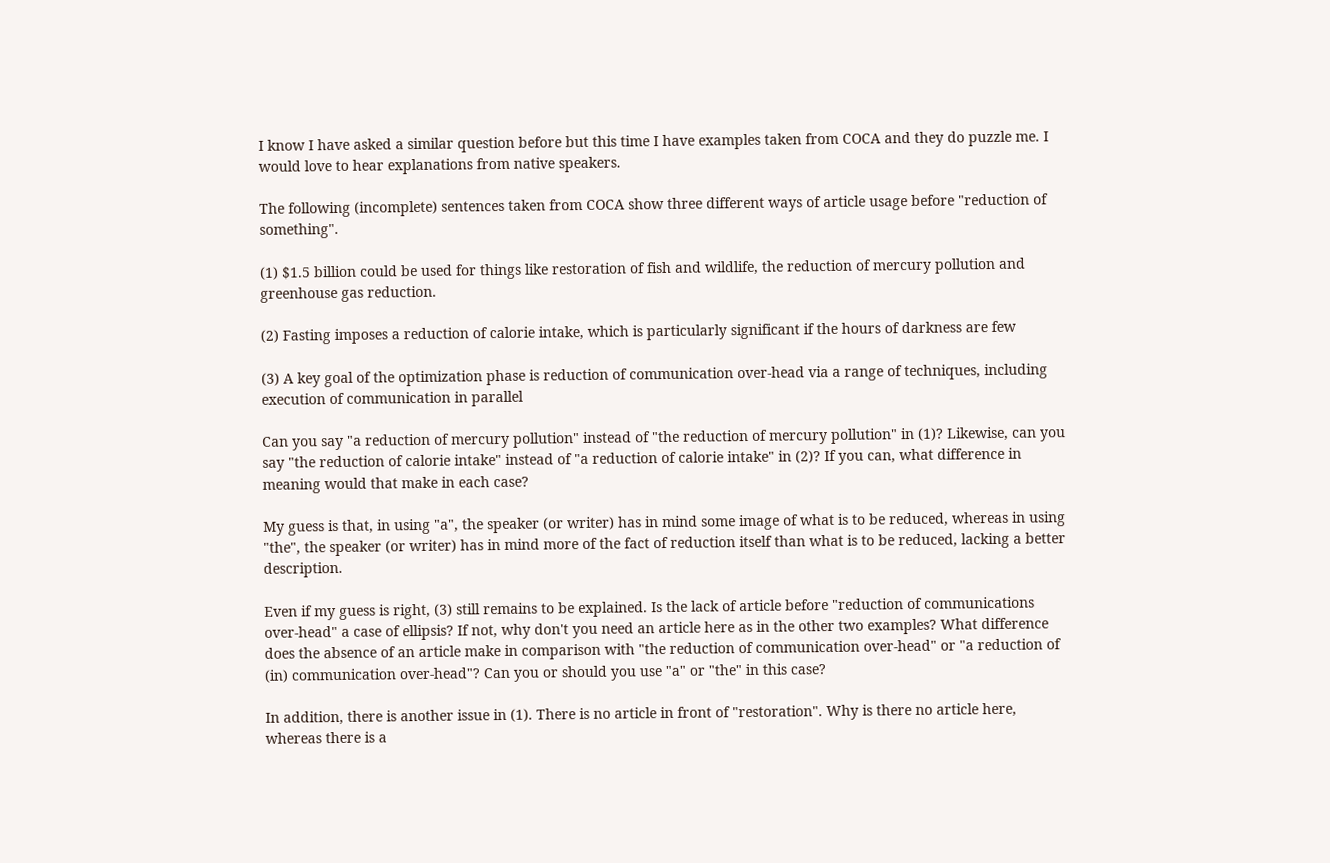I know I have asked a similar question before but this time I have examples taken from COCA and they do puzzle me. I would love to hear explanations from native speakers.

The following (incomplete) sentences taken from COCA show three different ways of article usage before "reduction of something".

(1) $1.5 billion could be used for things like restoration of fish and wildlife, the reduction of mercury pollution and greenhouse gas reduction.

(2) Fasting imposes a reduction of calorie intake, which is particularly significant if the hours of darkness are few

(3) A key goal of the optimization phase is reduction of communication over-head via a range of techniques, including execution of communication in parallel

Can you say "a reduction of mercury pollution" instead of "the reduction of mercury pollution" in (1)? Likewise, can you say "the reduction of calorie intake" instead of "a reduction of calorie intake" in (2)? If you can, what difference in meaning would that make in each case?

My guess is that, in using "a", the speaker (or writer) has in mind some image of what is to be reduced, whereas in using "the", the speaker (or writer) has in mind more of the fact of reduction itself than what is to be reduced, lacking a better description.

Even if my guess is right, (3) still remains to be explained. Is the lack of article before "reduction of communications over-head" a case of ellipsis? If not, why don't you need an article here as in the other two examples? What difference does the absence of an article make in comparison with "the reduction of communication over-head" or "a reduction of (in) communication over-head"? Can you or should you use "a" or "the" in this case?

In addition, there is another issue in (1). There is no article in front of "restoration". Why is there no article here, whereas there is a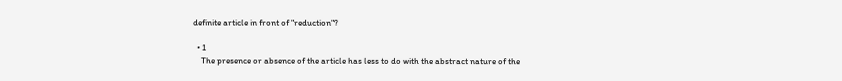definite article in front of "reduction"?

  • 1
    The presence or absence of the article has less to do with the abstract nature of the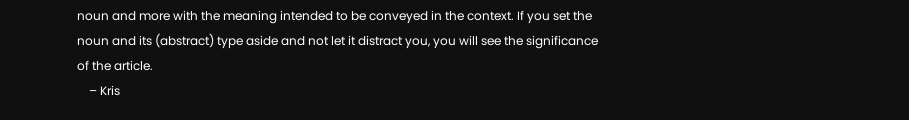noun and more with the meaning intended to be conveyed in the context. If you set the noun and its (abstract) type aside and not let it distract you, you will see the significance of the article.
    – Kris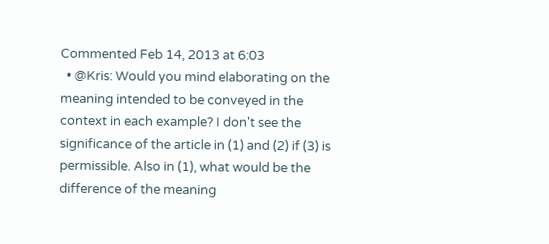Commented Feb 14, 2013 at 6:03
  • @Kris: Would you mind elaborating on the meaning intended to be conveyed in the context in each example? I don't see the significance of the article in (1) and (2) if (3) is permissible. Also in (1), what would be the difference of the meaning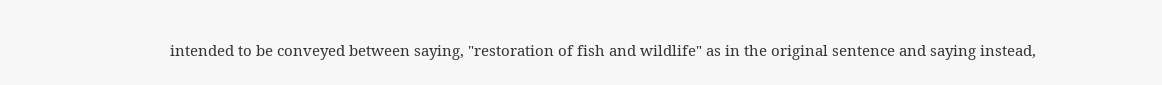intended to be conveyed between saying, "restoration of fish and wildlife" as in the original sentence and saying instead,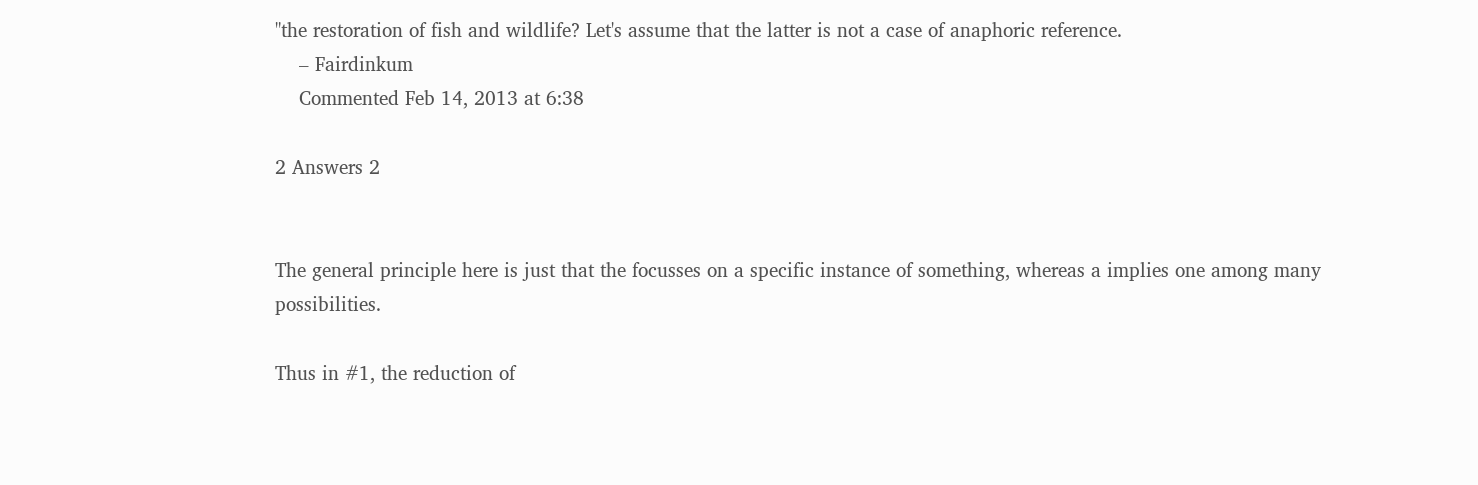"the restoration of fish and wildlife? Let's assume that the latter is not a case of anaphoric reference.
    – Fairdinkum
    Commented Feb 14, 2013 at 6:38

2 Answers 2


The general principle here is just that the focusses on a specific instance of something, whereas a implies one among many possibilities.

Thus in #1, the reduction of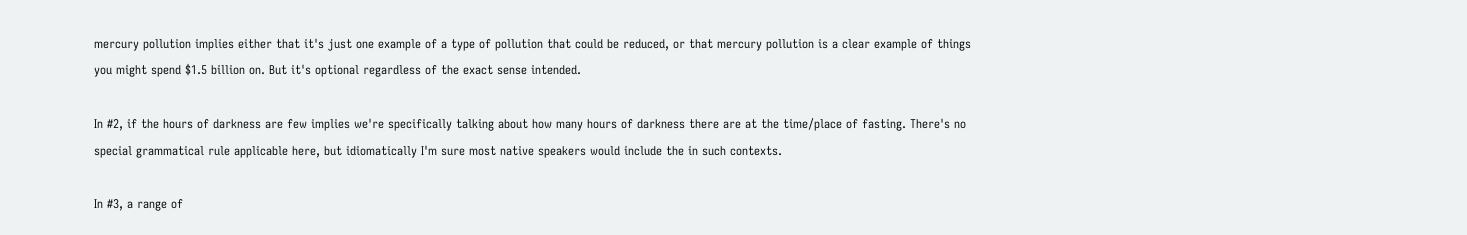mercury pollution implies either that it's just one example of a type of pollution that could be reduced, or that mercury pollution is a clear example of things you might spend $1.5 billion on. But it's optional regardless of the exact sense intended.

In #2, if the hours of darkness are few implies we're specifically talking about how many hours of darkness there are at the time/place of fasting. There's no special grammatical rule applicable here, but idiomatically I'm sure most native speakers would include the in such contexts.

In #3, a range of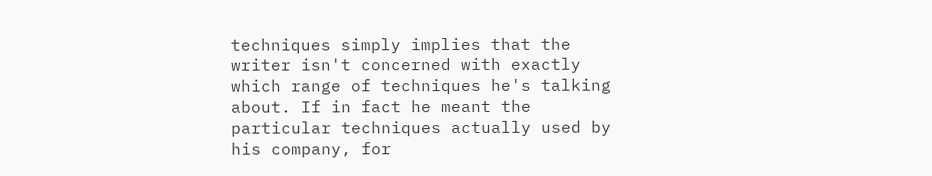techniques simply implies that the writer isn't concerned with exactly which range of techniques he's talking about. If in fact he meant the particular techniques actually used by his company, for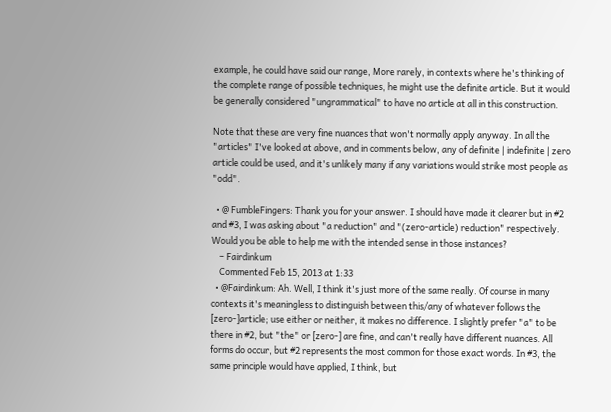example, he could have said our range, More rarely, in contexts where he's thinking of the complete range of possible techniques, he might use the definite article. But it would be generally considered "ungrammatical" to have no article at all in this construction.

Note that these are very fine nuances that won't normally apply anyway. In all the "articles" I've looked at above, and in comments below, any of definite | indefinite | zero article could be used, and it's unlikely many if any variations would strike most people as "odd".

  • @ FumbleFingers: Thank you for your answer. I should have made it clearer but in #2 and #3, I was asking about "a reduction" and "(zero-article) reduction" respectively. Would you be able to help me with the intended sense in those instances?
    – Fairdinkum
    Commented Feb 15, 2013 at 1:33
  • @Fairdinkum: Ah. Well, I think it's just more of the same really. Of course in many contexts it's meaningless to distinguish between this/any of whatever follows the [zero-]article; use either or neither, it makes no difference. I slightly prefer "a" to be there in #2, but "the" or [zero-] are fine, and can't really have different nuances. All forms do occur, but #2 represents the most common for those exact words. In #3, the same principle would have applied, I think, but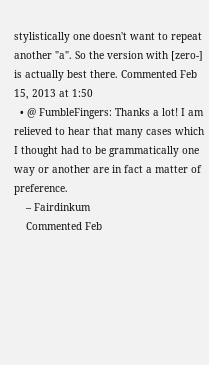stylistically one doesn't want to repeat another "a". So the version with [zero-] is actually best there. Commented Feb 15, 2013 at 1:50
  • @ FumbleFingers: Thanks a lot! I am relieved to hear that many cases which I thought had to be grammatically one way or another are in fact a matter of preference.
    – Fairdinkum
    Commented Feb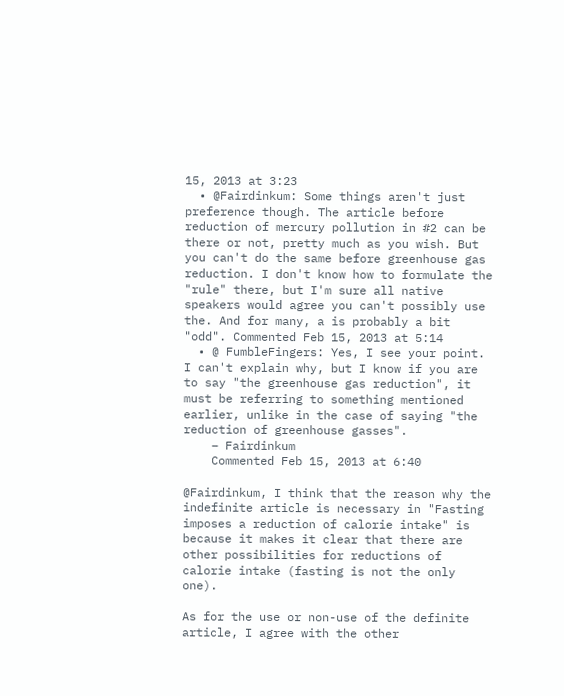15, 2013 at 3:23
  • @Fairdinkum: Some things aren't just preference though. The article before reduction of mercury pollution in #2 can be there or not, pretty much as you wish. But you can't do the same before greenhouse gas reduction. I don't know how to formulate the "rule" there, but I'm sure all native speakers would agree you can't possibly use the. And for many, a is probably a bit "odd". Commented Feb 15, 2013 at 5:14
  • @ FumbleFingers: Yes, I see your point. I can't explain why, but I know if you are to say "the greenhouse gas reduction", it must be referring to something mentioned earlier, unlike in the case of saying "the reduction of greenhouse gasses".
    – Fairdinkum
    Commented Feb 15, 2013 at 6:40

@Fairdinkum, I think that the reason why the indefinite article is necessary in "Fasting imposes a reduction of calorie intake" is because it makes it clear that there are other possibilities for reductions of calorie intake (fasting is not the only one).

As for the use or non-use of the definite article, I agree with the other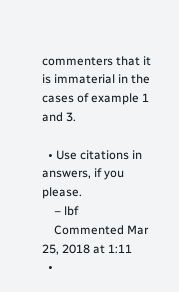commenters that it is immaterial in the cases of example 1 and 3.

  • Use citations in answers, if you please.
    – lbf
    Commented Mar 25, 2018 at 1:11
  •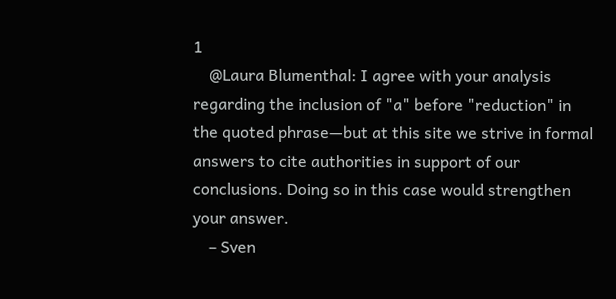1
    @Laura Blumenthal: I agree with your analysis regarding the inclusion of "a" before "reduction" in the quoted phrase—but at this site we strive in formal answers to cite authorities in support of our conclusions. Doing so in this case would strengthen your answer.
    – Sven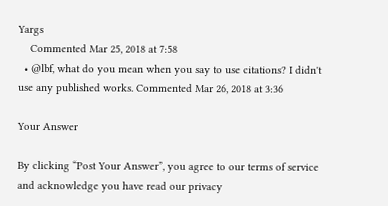Yargs
    Commented Mar 25, 2018 at 7:58
  • @lbf, what do you mean when you say to use citations? I didn't use any published works. Commented Mar 26, 2018 at 3:36

Your Answer

By clicking “Post Your Answer”, you agree to our terms of service and acknowledge you have read our privacy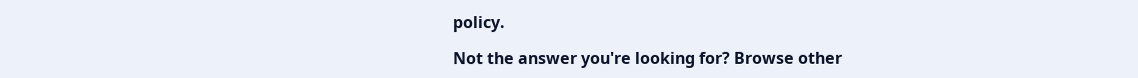policy.

Not the answer you're looking for? Browse other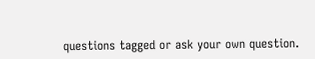questions tagged or ask your own question.